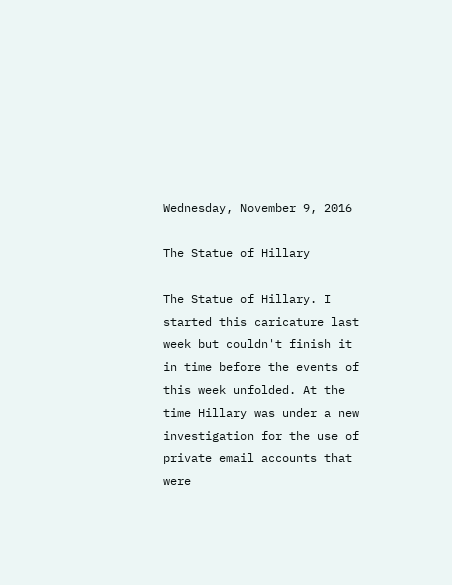Wednesday, November 9, 2016

The Statue of Hillary

The Statue of Hillary. I started this caricature last week but couldn't finish it in time before the events of this week unfolded. At the time Hillary was under a new investigation for the use of private email accounts that were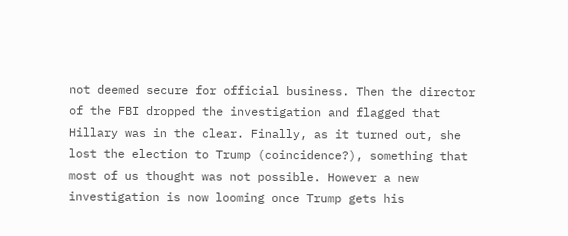not deemed secure for official business. Then the director of the FBI dropped the investigation and flagged that Hillary was in the clear. Finally, as it turned out, she lost the election to Trump (coincidence?), something that most of us thought was not possible. However a new investigation is now looming once Trump gets his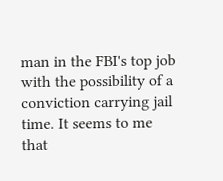man in the FBI's top job with the possibility of a conviction carrying jail time. It seems to me that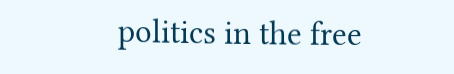politics in the free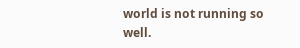world is not running so well.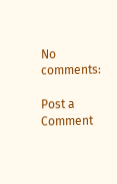No comments:

Post a Comment